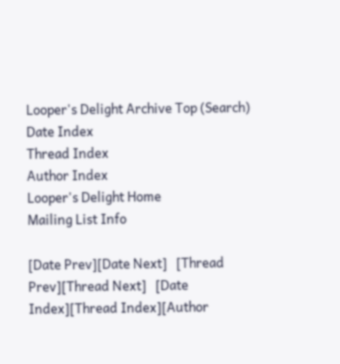Looper's Delight Archive Top (Search)
Date Index
Thread Index
Author Index
Looper's Delight Home
Mailing List Info

[Date Prev][Date Next]   [Thread Prev][Thread Next]   [Date Index][Thread Index][Author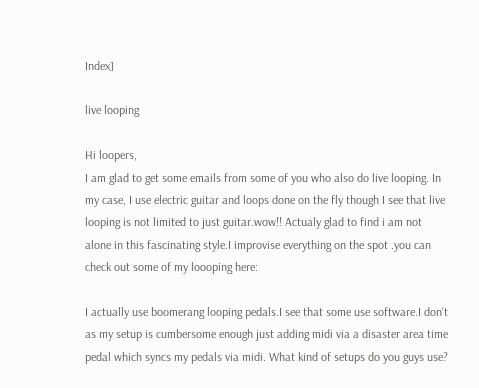Index]

live looping

Hi loopers,
I am glad to get some emails from some of you who also do live looping. In my case, I use electric guitar and loops done on the fly though I see that live looping is not limited to just guitar.wow!! Actualy glad to find i am not alone in this fascinating style.I improvise everything on the spot .you can check out some of my loooping here:

I actually use boomerang looping pedals.I see that some use software.I don't as my setup is cumbersome enough just adding midi via a disaster area time pedal which syncs my pedals via midi. What kind of setups do you guys use?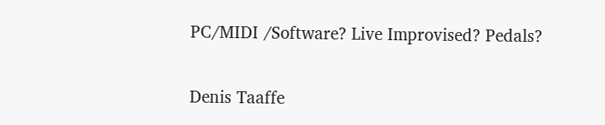PC/MIDI /Software? Live Improvised? Pedals?

Denis Taaffe